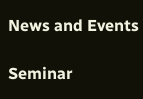News and Events

Seminar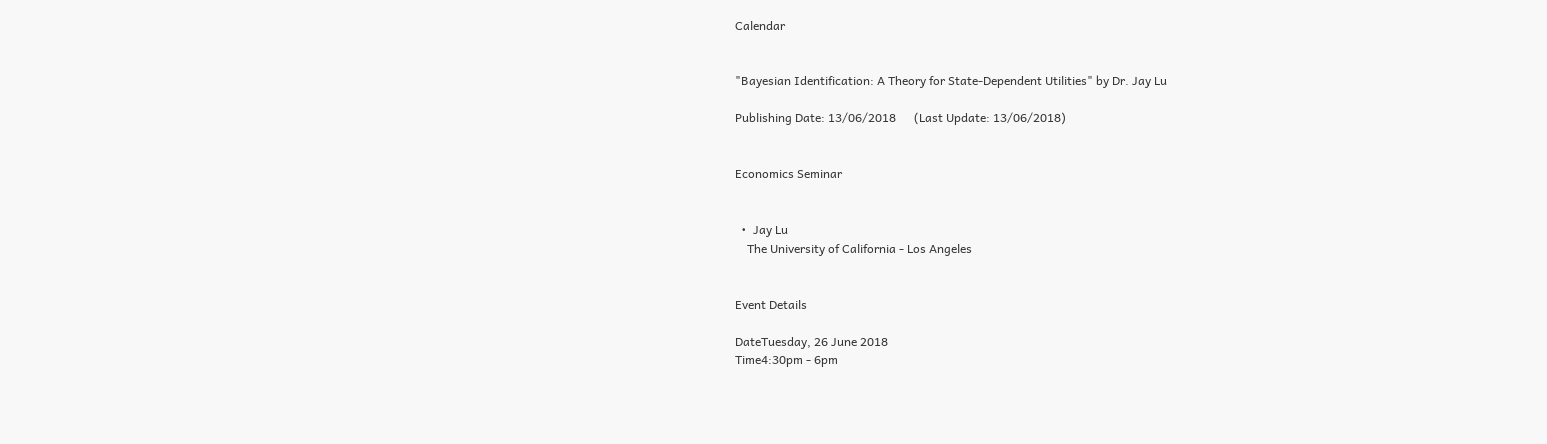Calendar


"Bayesian Identification: A Theory for State-Dependent Utilities" by Dr. Jay Lu

Publishing Date: 13/06/2018      (Last Update: 13/06/2018)


Economics Seminar


  •  Jay Lu
    The University of California - Los Angeles


Event Details

DateTuesday, 26 June 2018
Time4:30pm - 6pm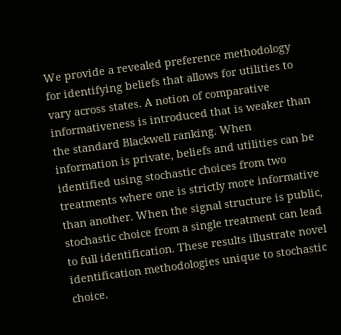We provide a revealed preference methodology for identifying beliefs that allows for utilities to vary across states. A notion of comparative informativeness is introduced that is weaker than the standard Blackwell ranking. When information is private, beliefs and utilities can be identified using stochastic choices from two treatments where one is strictly more informative than another. When the signal structure is public, stochastic choice from a single treatment can lead to full identification. These results illustrate novel identification methodologies unique to stochastic choice.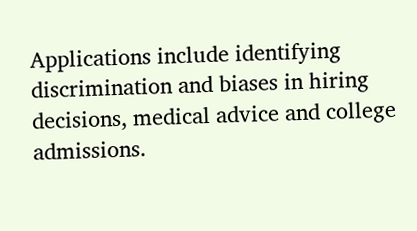Applications include identifying discrimination and biases in hiring decisions, medical advice and college admissions.